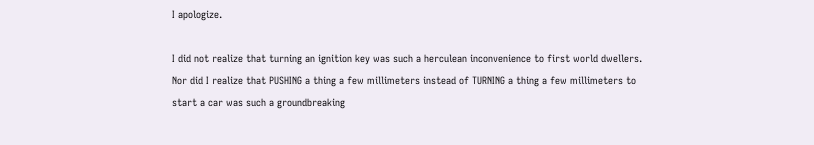I apologize.

I did not realize that turning an ignition key was such a herculean inconvenience to first world dwellers. Nor did I realize that PUSHING a thing a few millimeters instead of TURNING a thing a few millimeters to start a car was such a groundbreaking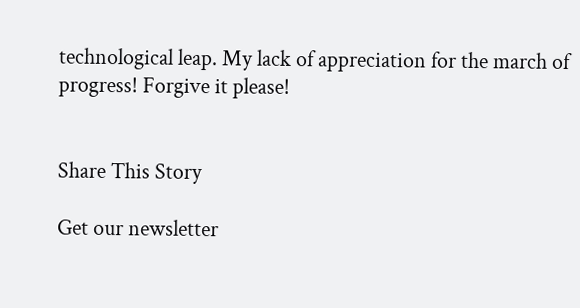technological leap. My lack of appreciation for the march of progress! Forgive it please!


Share This Story

Get our newsletter